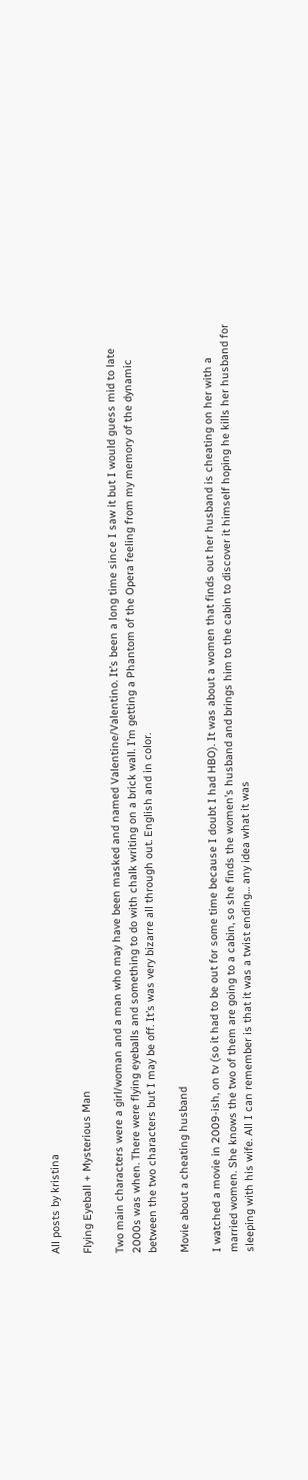All posts by kristina

Flying Eyeball + Mysterious Man

Two main characters were a girl/woman and a man who may have been masked and named Valentine/Valentino. It’s been a long time since I saw it but I would guess mid to late 2000s was when. There were flying eyeballs and something to do with chalk writing on a brick wall. I’m getting a Phantom of the Opera feeling from my memory of the dynamic between the two characters but I may be off. It’s was very bizarre all through out. English and in color.

Movie about a cheating husband

I watched a movie in 2009-ish, on tv (so it had to be out for some time because I doubt I had HBO). It was about a women that finds out her husband is cheating on her with a married women. She knows the two of them are going to a cabin, so she finds the women’s husband and brings him to the cabin to discover it himself hoping he kills her husband for sleeping with his wife. All I can remember is that it was a twist ending… any idea what it was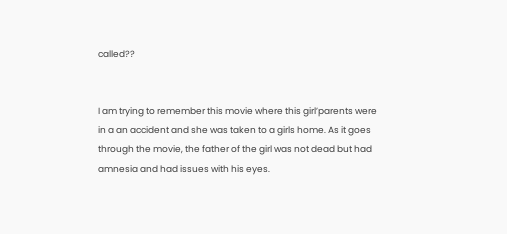called??


I am trying to remember this movie where this girl’parents were in a an accident and she was taken to a girls home. As it goes through the movie, the father of the girl was not dead but had amnesia and had issues with his eyes.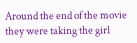Around the end of the movie they were taking the girl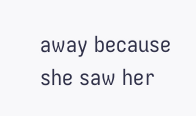away because she saw her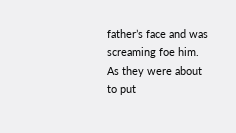father’s face and was screaming foe him. As they were about to put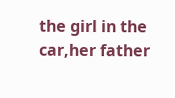the girl in the car,her father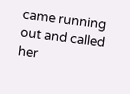came running out and called her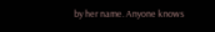by her name. Anyone knows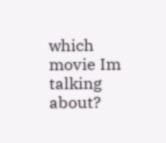which movie Im talking about?